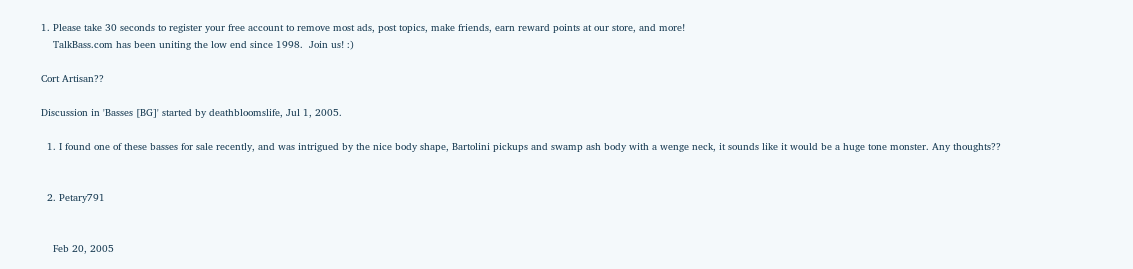1. Please take 30 seconds to register your free account to remove most ads, post topics, make friends, earn reward points at our store, and more!
    TalkBass.com has been uniting the low end since 1998.  Join us! :)

Cort Artisan??

Discussion in 'Basses [BG]' started by deathbloomslife, Jul 1, 2005.

  1. I found one of these basses for sale recently, and was intrigued by the nice body shape, Bartolini pickups and swamp ash body with a wenge neck, it sounds like it would be a huge tone monster. Any thoughts??


  2. Petary791


    Feb 20, 2005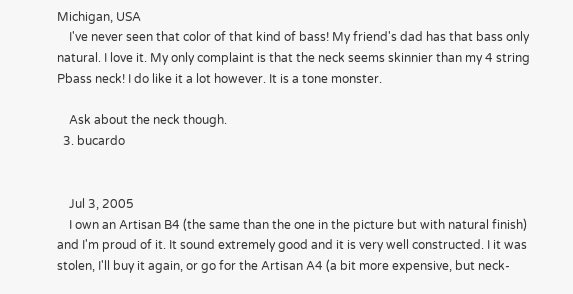Michigan, USA
    I've never seen that color of that kind of bass! My friend's dad has that bass only natural. I love it. My only complaint is that the neck seems skinnier than my 4 string Pbass neck! I do like it a lot however. It is a tone monster.

    Ask about the neck though.
  3. bucardo


    Jul 3, 2005
    I own an Artisan B4 (the same than the one in the picture but with natural finish) and I'm proud of it. It sound extremely good and it is very well constructed. I it was stolen, I'll buy it again, or go for the Artisan A4 (a bit more expensive, but neck-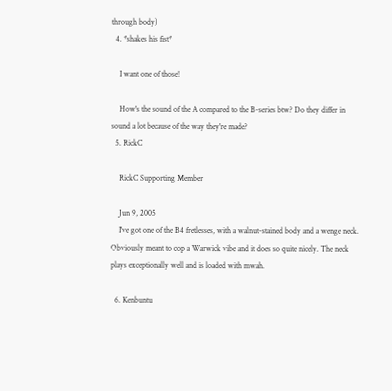through body)
  4. *shakes his fist*

    I want one of those!

    How's the sound of the A compared to the B-series btw? Do they differ in sound a lot because of the way they're made?
  5. RickC

    RickC Supporting Member

    Jun 9, 2005
    I've got one of the B4 fretlesses, with a walnut-stained body and a wenge neck. Obviously meant to cop a Warwick vibe and it does so quite nicely. The neck plays exceptionally well and is loaded with mwah.

  6. Kenbuntu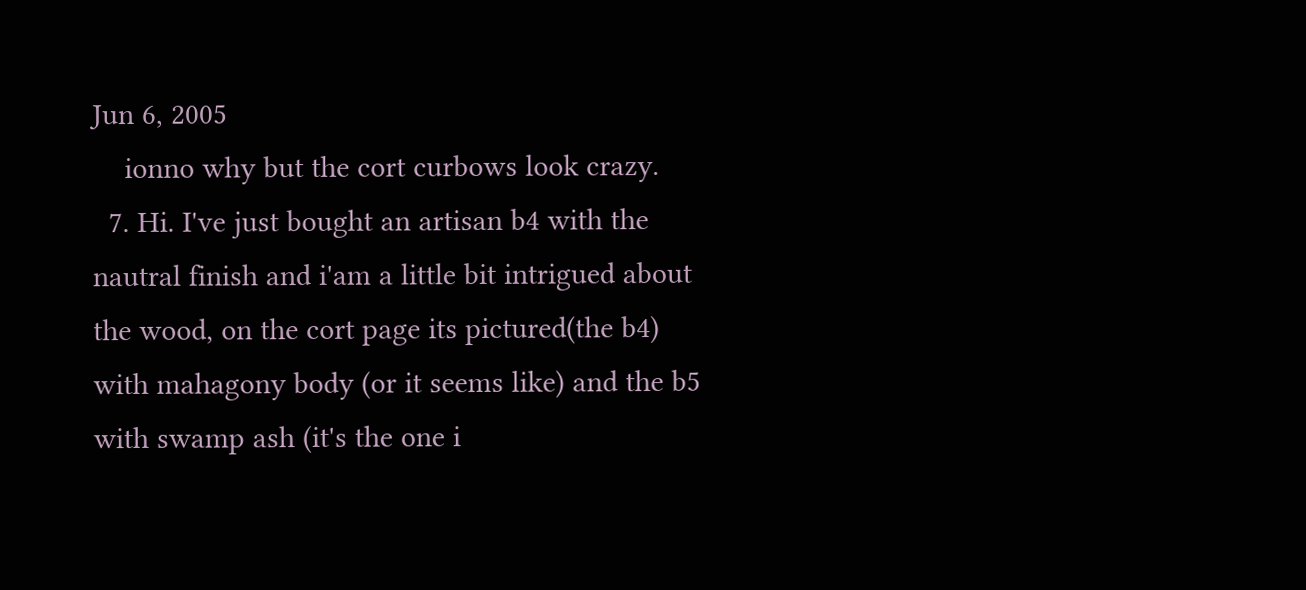Jun 6, 2005
    ionno why but the cort curbows look crazy.
  7. Hi. I've just bought an artisan b4 with the nautral finish and i'am a little bit intrigued about the wood, on the cort page its pictured(the b4) with mahagony body (or it seems like) and the b5 with swamp ash (it's the one i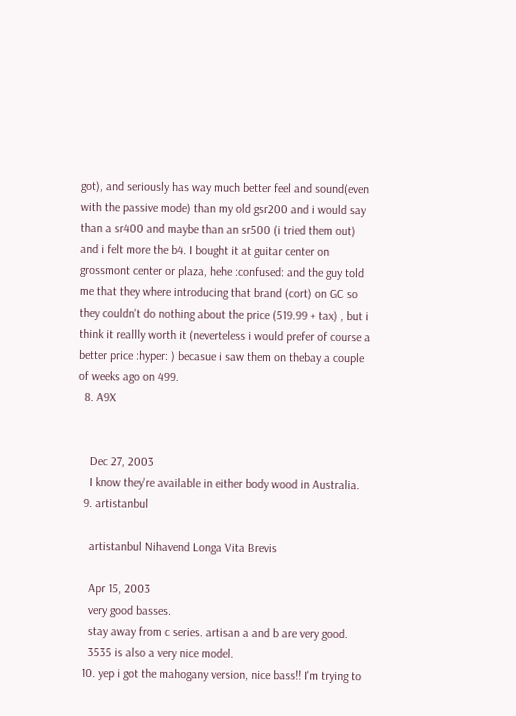got), and seriously has way much better feel and sound(even with the passive mode) than my old gsr200 and i would say than a sr400 and maybe than an sr500 (i tried them out) and i felt more the b4. I bought it at guitar center on grossmont center or plaza, hehe :confused: and the guy told me that they where introducing that brand (cort) on GC so they couldn't do nothing about the price (519.99 + tax) , but i think it reallly worth it (neverteless i would prefer of course a better price :hyper: ) becasue i saw them on thebay a couple of weeks ago on 499.
  8. A9X


    Dec 27, 2003
    I know they're available in either body wood in Australia.
  9. artistanbul

    artistanbul Nihavend Longa Vita Brevis

    Apr 15, 2003
    very good basses.
    stay away from c series. artisan a and b are very good.
    3535 is also a very nice model.
  10. yep i got the mahogany version, nice bass!! I'm trying to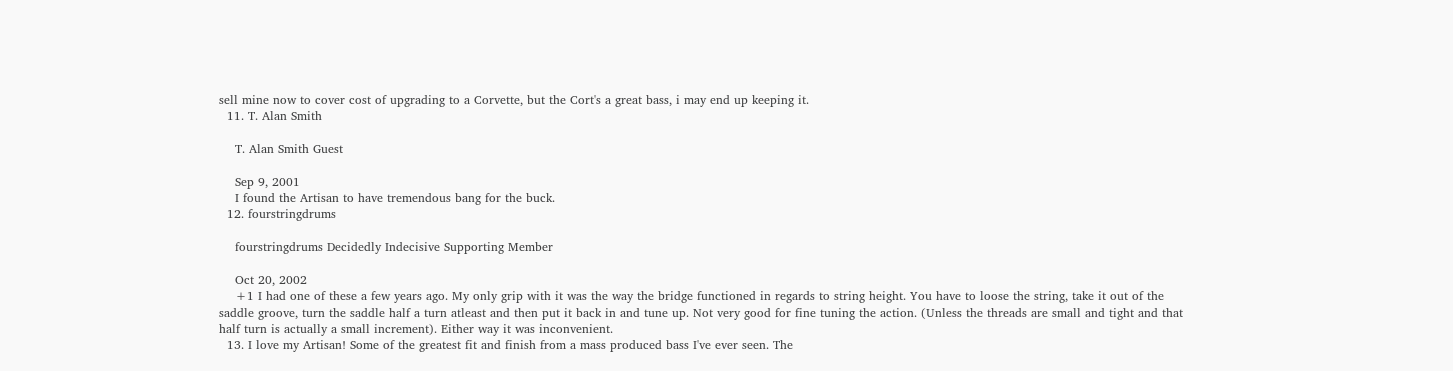sell mine now to cover cost of upgrading to a Corvette, but the Cort's a great bass, i may end up keeping it.
  11. T. Alan Smith

    T. Alan Smith Guest

    Sep 9, 2001
    I found the Artisan to have tremendous bang for the buck.
  12. fourstringdrums

    fourstringdrums Decidedly Indecisive Supporting Member

    Oct 20, 2002
    +1 I had one of these a few years ago. My only grip with it was the way the bridge functioned in regards to string height. You have to loose the string, take it out of the saddle groove, turn the saddle half a turn atleast and then put it back in and tune up. Not very good for fine tuning the action. (Unless the threads are small and tight and that half turn is actually a small increment). Either way it was inconvenient.
  13. I love my Artisan! Some of the greatest fit and finish from a mass produced bass I've ever seen. The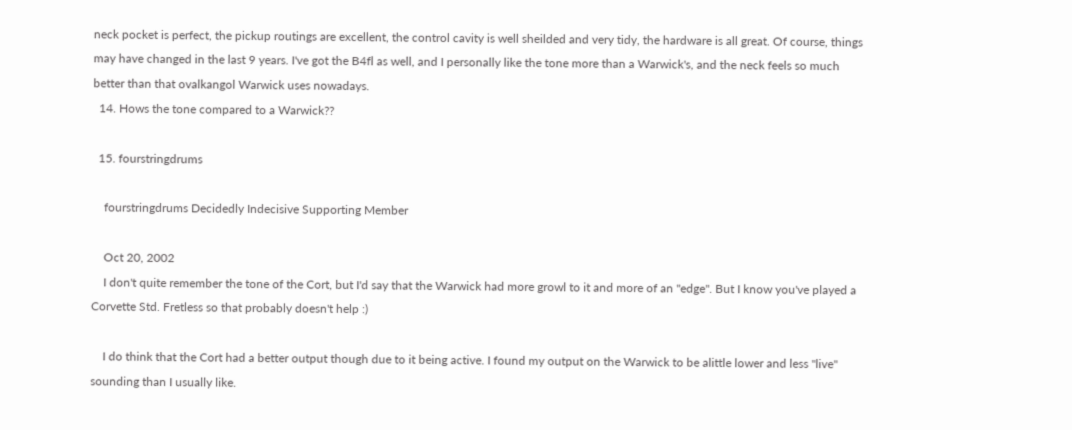neck pocket is perfect, the pickup routings are excellent, the control cavity is well sheilded and very tidy, the hardware is all great. Of course, things may have changed in the last 9 years. I've got the B4fl as well, and I personally like the tone more than a Warwick's, and the neck feels so much better than that ovalkangol Warwick uses nowadays.
  14. Hows the tone compared to a Warwick??

  15. fourstringdrums

    fourstringdrums Decidedly Indecisive Supporting Member

    Oct 20, 2002
    I don't quite remember the tone of the Cort, but I'd say that the Warwick had more growl to it and more of an "edge". But I know you've played a Corvette Std. Fretless so that probably doesn't help :)

    I do think that the Cort had a better output though due to it being active. I found my output on the Warwick to be alittle lower and less "live" sounding than I usually like.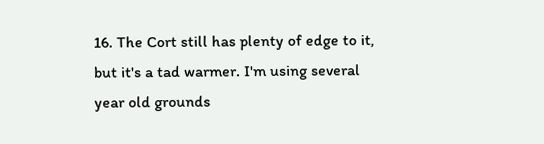16. The Cort still has plenty of edge to it, but it's a tad warmer. I'm using several year old grounds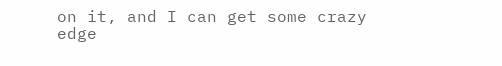on it, and I can get some crazy edge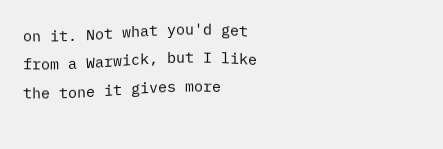on it. Not what you'd get from a Warwick, but I like the tone it gives more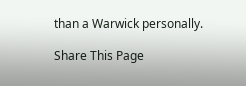than a Warwick personally.

Share This Page